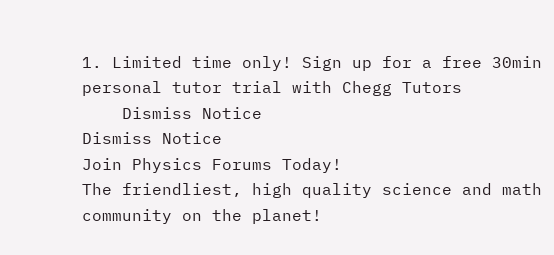1. Limited time only! Sign up for a free 30min personal tutor trial with Chegg Tutors
    Dismiss Notice
Dismiss Notice
Join Physics Forums Today!
The friendliest, high quality science and math community on the planet!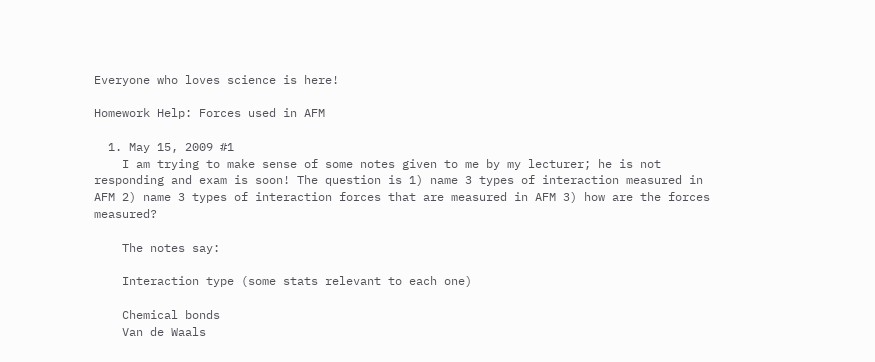Everyone who loves science is here!

Homework Help: Forces used in AFM

  1. May 15, 2009 #1
    I am trying to make sense of some notes given to me by my lecturer; he is not responding and exam is soon! The question is 1) name 3 types of interaction measured in AFM 2) name 3 types of interaction forces that are measured in AFM 3) how are the forces measured?

    The notes say:

    Interaction type (some stats relevant to each one)

    Chemical bonds
    Van de Waals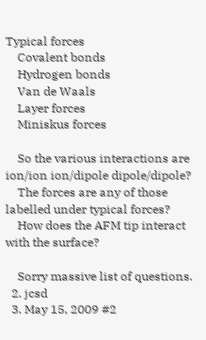Typical forces
    Covalent bonds
    Hydrogen bonds
    Van de Waals
    Layer forces
    Miniskus forces

    So the various interactions are ion/ion ion/dipole dipole/dipole?
    The forces are any of those labelled under typical forces?
    How does the AFM tip interact with the surface?

    Sorry massive list of questions.
  2. jcsd
  3. May 15, 2009 #2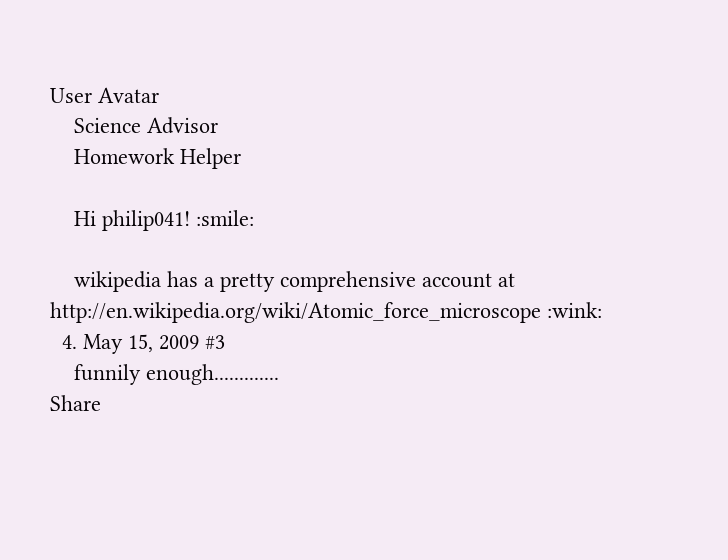User Avatar
    Science Advisor
    Homework Helper

    Hi philip041! :smile:

    wikipedia has a pretty comprehensive account at http://en.wikipedia.org/wiki/Atomic_force_microscope :wink:
  4. May 15, 2009 #3
    funnily enough.............
Share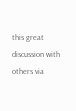this great discussion with others via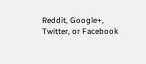Reddit, Google+, Twitter, or Facebook